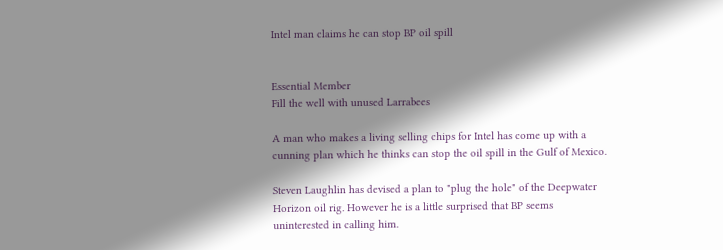Intel man claims he can stop BP oil spill


Essential Member
Fill the well with unused Larrabees

A man who makes a living selling chips for Intel has come up with a cunning plan which he thinks can stop the oil spill in the Gulf of Mexico.

Steven Laughlin has devised a plan to "plug the hole" of the Deepwater Horizon oil rig. However he is a little surprised that BP seems uninterested in calling him.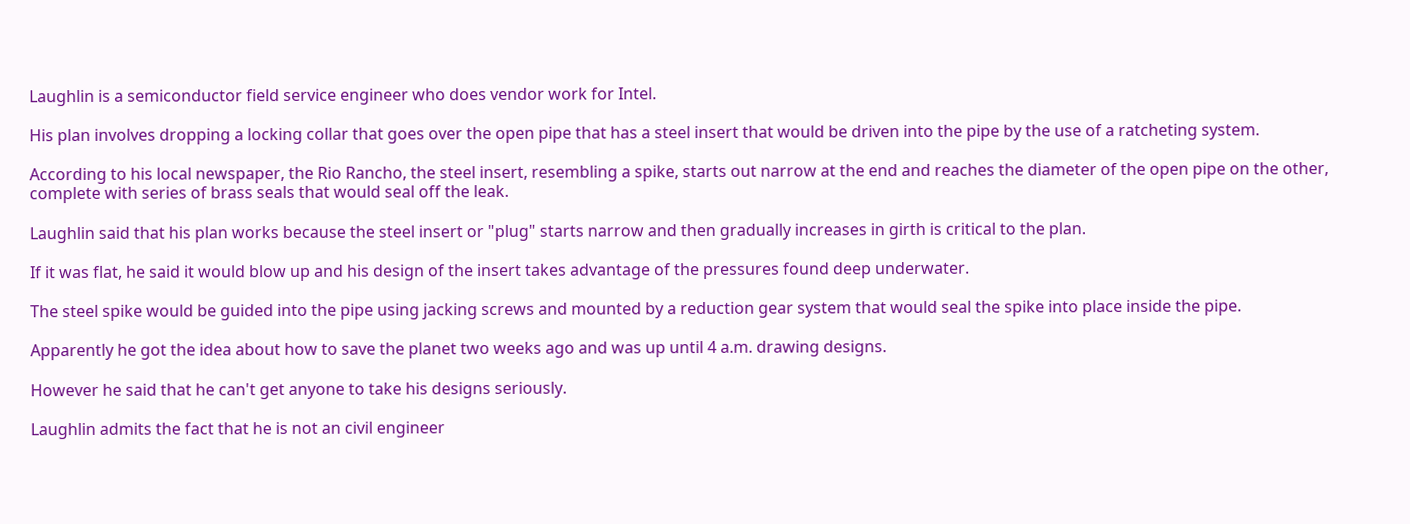Laughlin is a semiconductor field service engineer who does vendor work for Intel.

His plan involves dropping a locking collar that goes over the open pipe that has a steel insert that would be driven into the pipe by the use of a ratcheting system.

According to his local newspaper, the Rio Rancho, the steel insert, resembling a spike, starts out narrow at the end and reaches the diameter of the open pipe on the other, complete with series of brass seals that would seal off the leak.

Laughlin said that his plan works because the steel insert or "plug" starts narrow and then gradually increases in girth is critical to the plan.

If it was flat, he said it would blow up and his design of the insert takes advantage of the pressures found deep underwater.

The steel spike would be guided into the pipe using jacking screws and mounted by a reduction gear system that would seal the spike into place inside the pipe.

Apparently he got the idea about how to save the planet two weeks ago and was up until 4 a.m. drawing designs.

However he said that he can't get anyone to take his designs seriously.

Laughlin admits the fact that he is not an civil engineer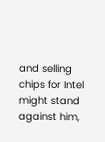and selling chips for Intel might stand against him,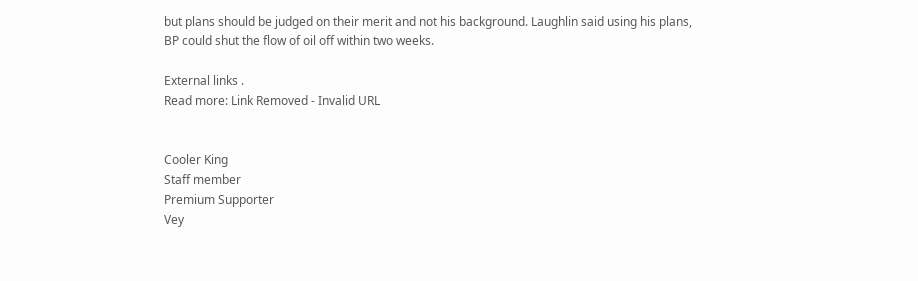but plans should be judged on their merit and not his background. Laughlin said using his plans, BP could shut the flow of oil off within two weeks.

External links .
Read more: Link Removed - Invalid URL


Cooler King
Staff member
Premium Supporter
Vey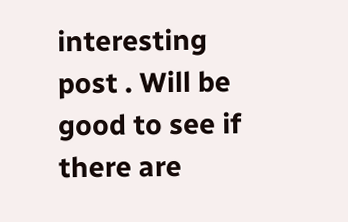interesting post . Will be good to see if there are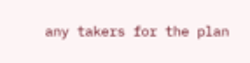any takers for the plan